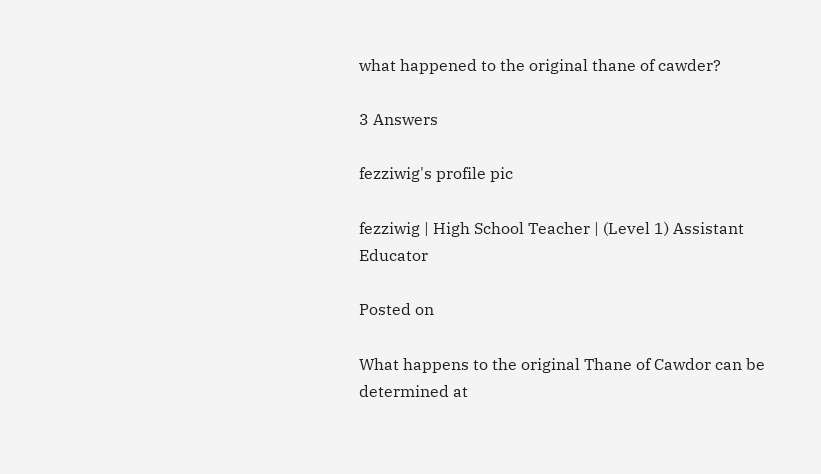what happened to the original thane of cawder?

3 Answers

fezziwig's profile pic

fezziwig | High School Teacher | (Level 1) Assistant Educator

Posted on

What happens to the original Thane of Cawdor can be determined at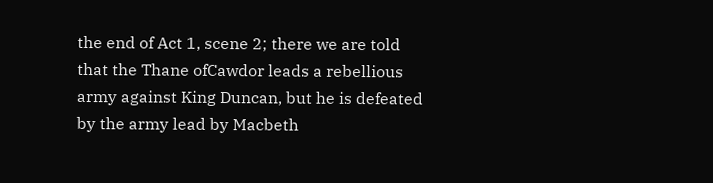the end of Act 1, scene 2; there we are told that the Thane ofCawdor leads a rebellious army against King Duncan, but he is defeated by the army lead by Macbeth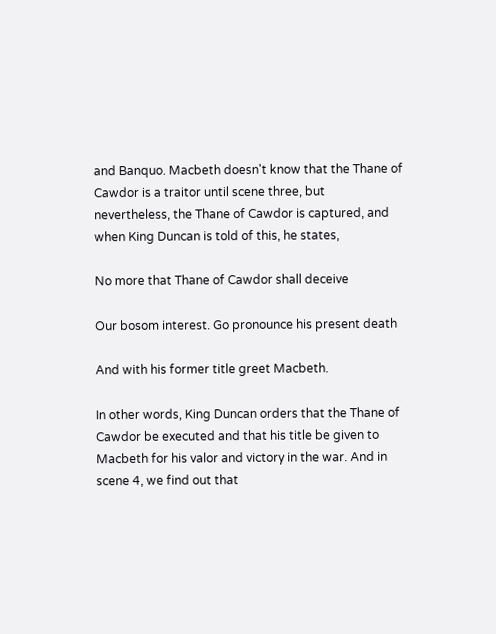and Banquo. Macbeth doesn't know that the Thane of Cawdor is a traitor until scene three, but nevertheless, the Thane of Cawdor is captured, and when King Duncan is told of this, he states,

No more that Thane of Cawdor shall deceive

Our bosom interest. Go pronounce his present death

And with his former title greet Macbeth.

In other words, King Duncan orders that the Thane of Cawdor be executed and that his title be given to Macbeth for his valor and victory in the war. And in scene 4, we find out that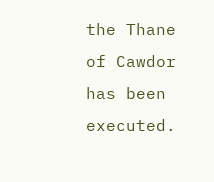the Thane of Cawdor has been executed.